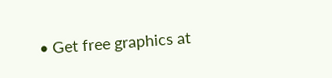• Get free graphics at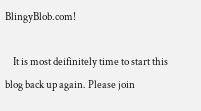BlingyBlob.com!

    It is most deifinitely time to start this blog back up again. Please join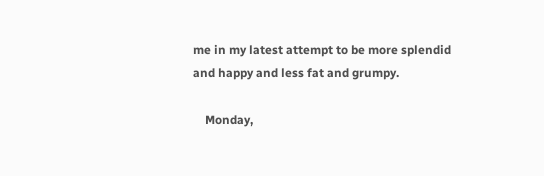me in my latest attempt to be more splendid and happy and less fat and grumpy.

    Monday,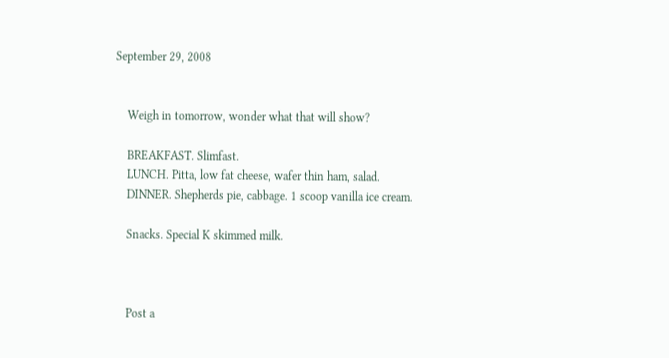September 29, 2008


    Weigh in tomorrow, wonder what that will show?

    BREAKFAST. Slimfast.
    LUNCH. Pitta, low fat cheese, wafer thin ham, salad.
    DINNER. Shepherds pie, cabbage. 1 scoop vanilla ice cream.

    Snacks. Special K skimmed milk.



    Post a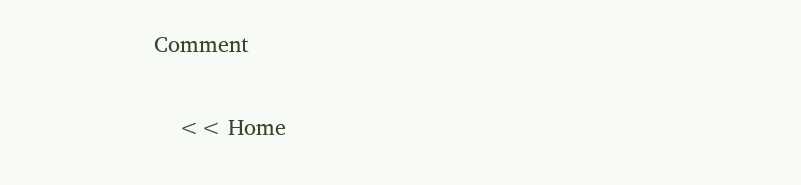Comment

    << Home